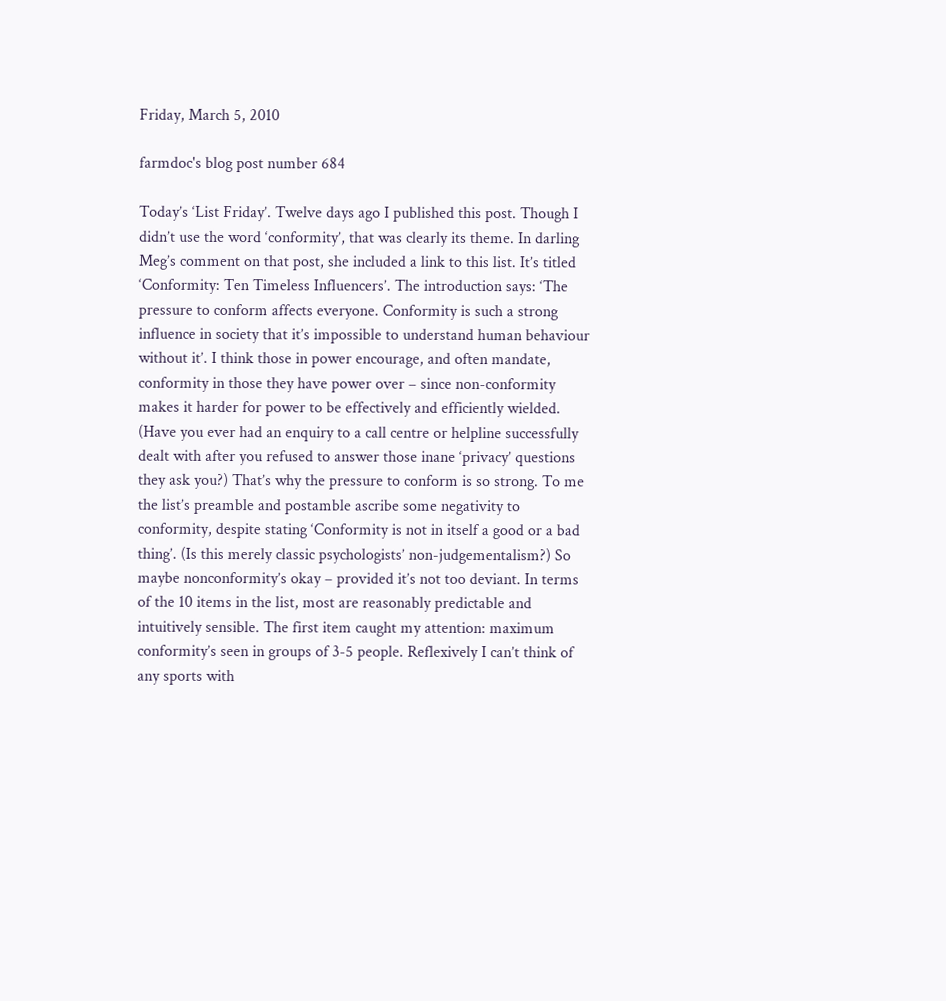Friday, March 5, 2010

farmdoc's blog post number 684

Today’s ‘List Friday’. Twelve days ago I published this post. Though I didn’t use the word ‘conformity’, that was clearly its theme. In darling Meg’s comment on that post, she included a link to this list. It’s titled ‘Conformity: Ten Timeless Influencers’. The introduction says: ‘The pressure to conform affects everyone. Conformity is such a strong influence in society that it’s impossible to understand human behaviour without it’. I think those in power encourage, and often mandate, conformity in those they have power over – since non-conformity makes it harder for power to be effectively and efficiently wielded. (Have you ever had an enquiry to a call centre or helpline successfully dealt with after you refused to answer those inane ‘privacy’ questions they ask you?) That’s why the pressure to conform is so strong. To me the list’s preamble and postamble ascribe some negativity to conformity, despite stating ‘Conformity is not in itself a good or a bad thing’. (Is this merely classic psychologists’ non-judgementalism?) So maybe nonconformity’s okay – provided it’s not too deviant. In terms of the 10 items in the list, most are reasonably predictable and intuitively sensible. The first item caught my attention: maximum conformity’s seen in groups of 3-5 people. Reflexively I can’t think of any sports with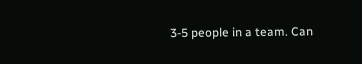3-5 people in a team. Can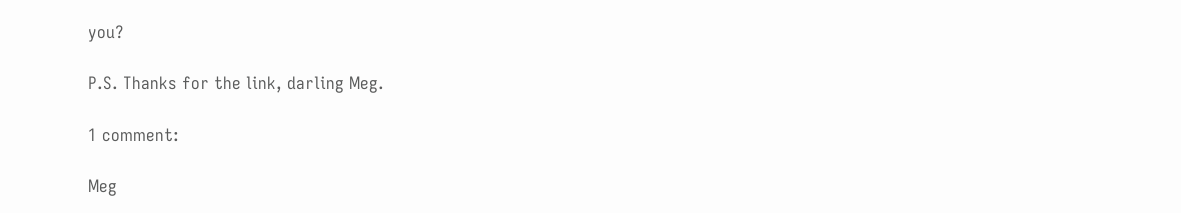you?

P.S. Thanks for the link, darling Meg.

1 comment:

Meg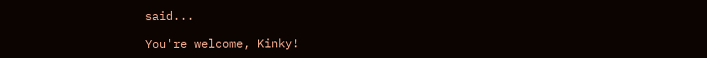said...

You're welcome, Kinky!